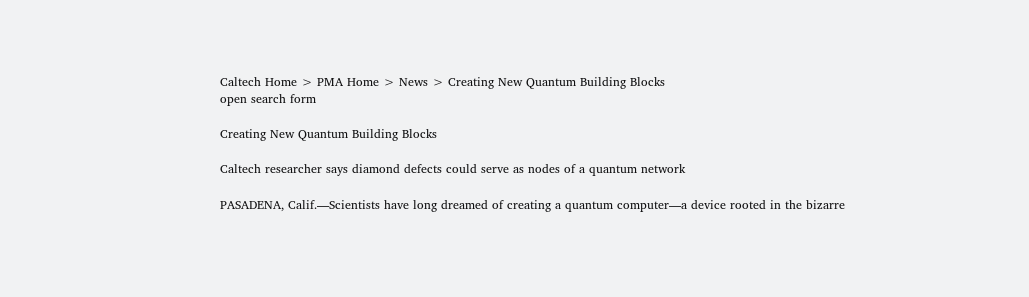Caltech Home > PMA Home > News > Creating New Quantum Building Blocks
open search form

Creating New Quantum Building Blocks

Caltech researcher says diamond defects could serve as nodes of a quantum network

PASADENA, Calif.—Scientists have long dreamed of creating a quantum computer—a device rooted in the bizarre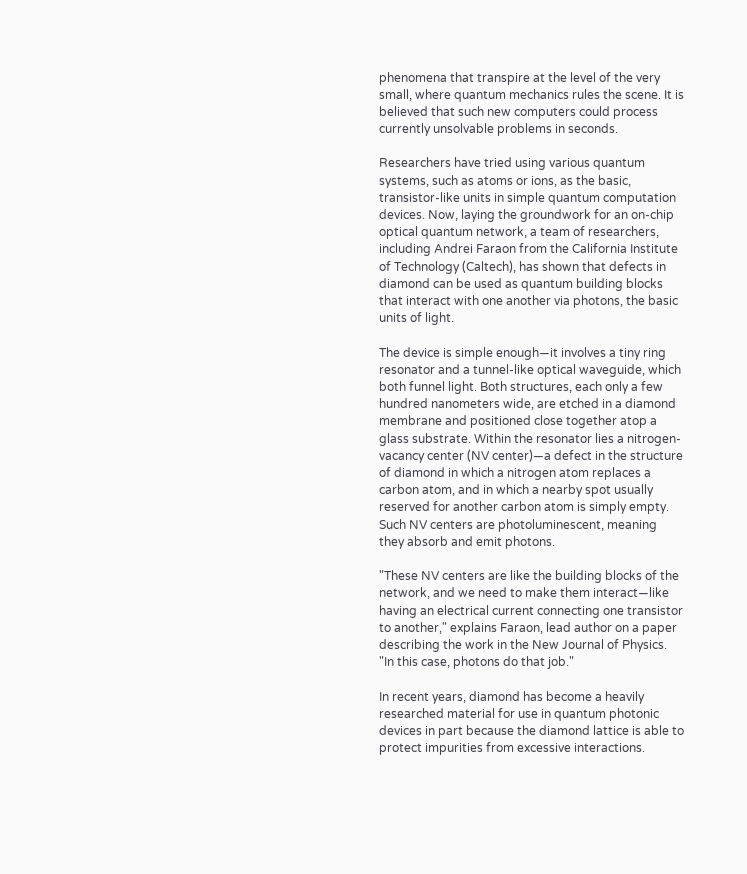phenomena that transpire at the level of the very small, where quantum mechanics rules the scene. It is believed that such new computers could process currently unsolvable problems in seconds.

Researchers have tried using various quantum systems, such as atoms or ions, as the basic, transistor-like units in simple quantum computation devices. Now, laying the groundwork for an on-chip optical quantum network, a team of researchers, including Andrei Faraon from the California Institute of Technology (Caltech), has shown that defects in diamond can be used as quantum building blocks that interact with one another via photons, the basic units of light.

The device is simple enough—it involves a tiny ring resonator and a tunnel-like optical waveguide, which both funnel light. Both structures, each only a few hundred nanometers wide, are etched in a diamond membrane and positioned close together atop a glass substrate. Within the resonator lies a nitrogen-vacancy center (NV center)—a defect in the structure of diamond in which a nitrogen atom replaces a carbon atom, and in which a nearby spot usually reserved for another carbon atom is simply empty. Such NV centers are photoluminescent, meaning they absorb and emit photons.

"These NV centers are like the building blocks of the network, and we need to make them interact—like having an electrical current connecting one transistor to another," explains Faraon, lead author on a paper describing the work in the New Journal of Physics. "In this case, photons do that job."

In recent years, diamond has become a heavily researched material for use in quantum photonic devices in part because the diamond lattice is able to protect impurities from excessive interactions.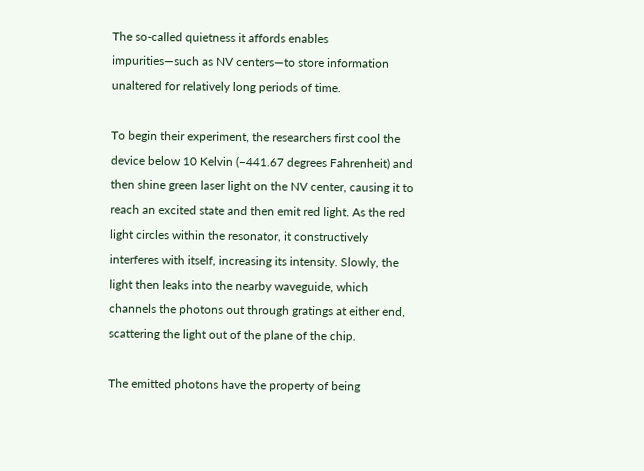The so-called quietness it affords enables impurities—such as NV centers—to store information unaltered for relatively long periods of time.

To begin their experiment, the researchers first cool the device below 10 Kelvin (−441.67 degrees Fahrenheit) and then shine green laser light on the NV center, causing it to reach an excited state and then emit red light. As the red light circles within the resonator, it constructively interferes with itself, increasing its intensity. Slowly, the light then leaks into the nearby waveguide, which channels the photons out through gratings at either end, scattering the light out of the plane of the chip.

The emitted photons have the property of being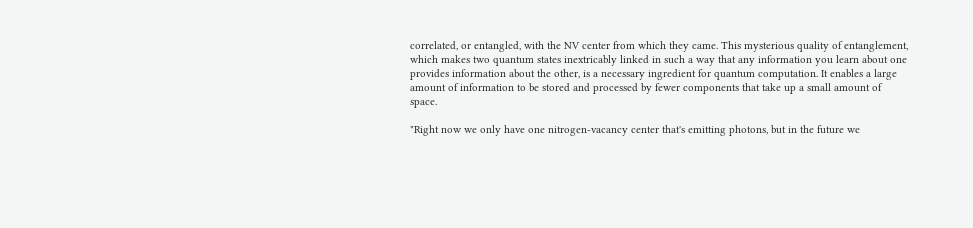correlated, or entangled, with the NV center from which they came. This mysterious quality of entanglement, which makes two quantum states inextricably linked in such a way that any information you learn about one provides information about the other, is a necessary ingredient for quantum computation. It enables a large amount of information to be stored and processed by fewer components that take up a small amount of space.

"Right now we only have one nitrogen-vacancy center that's emitting photons, but in the future we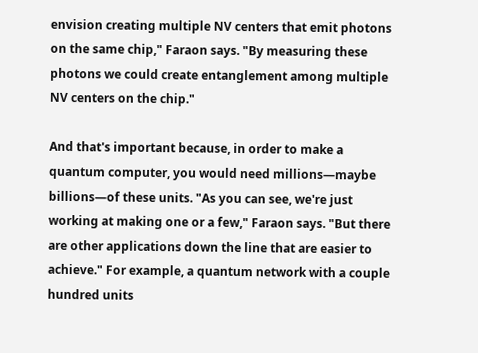envision creating multiple NV centers that emit photons on the same chip," Faraon says. "By measuring these photons we could create entanglement among multiple NV centers on the chip."

And that's important because, in order to make a quantum computer, you would need millions—maybe billions—of these units. "As you can see, we're just working at making one or a few," Faraon says. "But there are other applications down the line that are easier to achieve." For example, a quantum network with a couple hundred units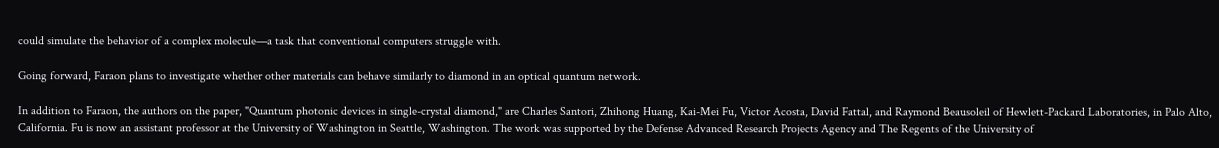could simulate the behavior of a complex molecule—a task that conventional computers struggle with.

Going forward, Faraon plans to investigate whether other materials can behave similarly to diamond in an optical quantum network.

In addition to Faraon, the authors on the paper, "Quantum photonic devices in single-crystal diamond," are Charles Santori, Zhihong Huang, Kai-Mei Fu, Victor Acosta, David Fattal, and Raymond Beausoleil of Hewlett-Packard Laboratories, in Palo Alto, California. Fu is now an assistant professor at the University of Washington in Seattle, Washington. The work was supported by the Defense Advanced Research Projects Agency and The Regents of the University of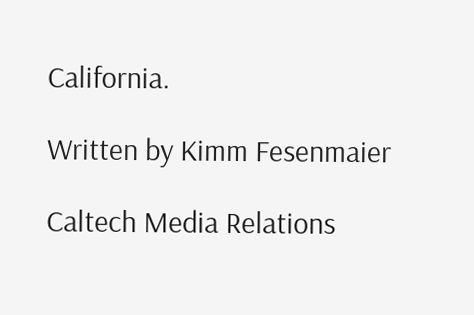California.

Written by Kimm Fesenmaier

Caltech Media Relations